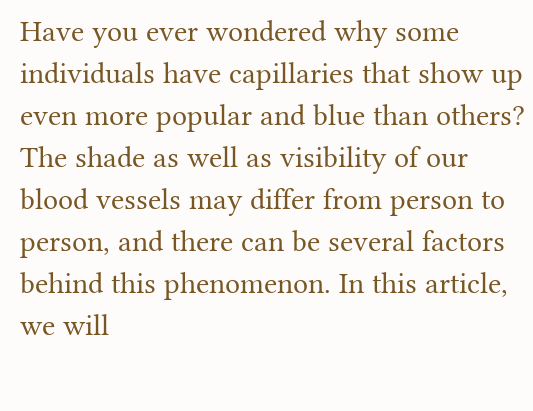Have you ever wondered why some individuals have capillaries that show up even more popular and blue than others? The shade as well as visibility of our blood vessels may differ from person to person, and there can be several factors behind this phenomenon. In this article, we will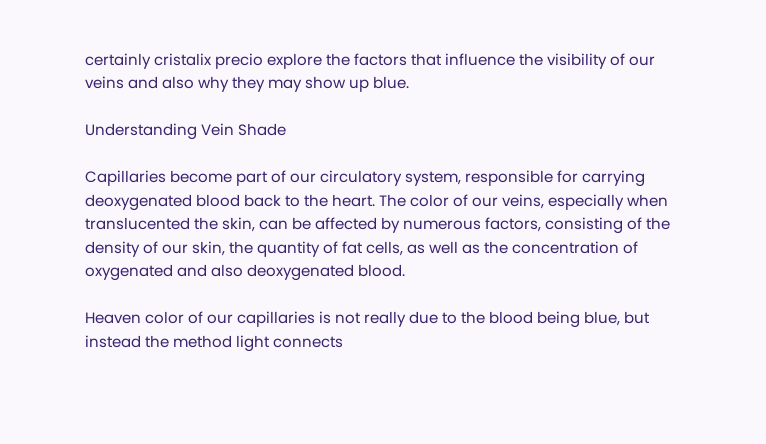certainly cristalix precio explore the factors that influence the visibility of our veins and also why they may show up blue.

Understanding Vein Shade

Capillaries become part of our circulatory system, responsible for carrying deoxygenated blood back to the heart. The color of our veins, especially when translucented the skin, can be affected by numerous factors, consisting of the density of our skin, the quantity of fat cells, as well as the concentration of oxygenated and also deoxygenated blood.

Heaven color of our capillaries is not really due to the blood being blue, but instead the method light connects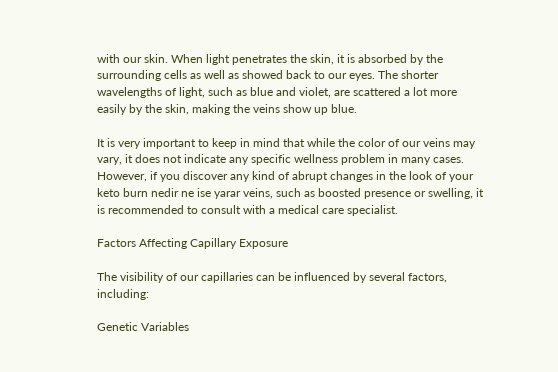with our skin. When light penetrates the skin, it is absorbed by the surrounding cells as well as showed back to our eyes. The shorter wavelengths of light, such as blue and violet, are scattered a lot more easily by the skin, making the veins show up blue.

It is very important to keep in mind that while the color of our veins may vary, it does not indicate any specific wellness problem in many cases. However, if you discover any kind of abrupt changes in the look of your keto burn nedir ne ise yarar veins, such as boosted presence or swelling, it is recommended to consult with a medical care specialist.

Factors Affecting Capillary Exposure

The visibility of our capillaries can be influenced by several factors, including:

Genetic Variables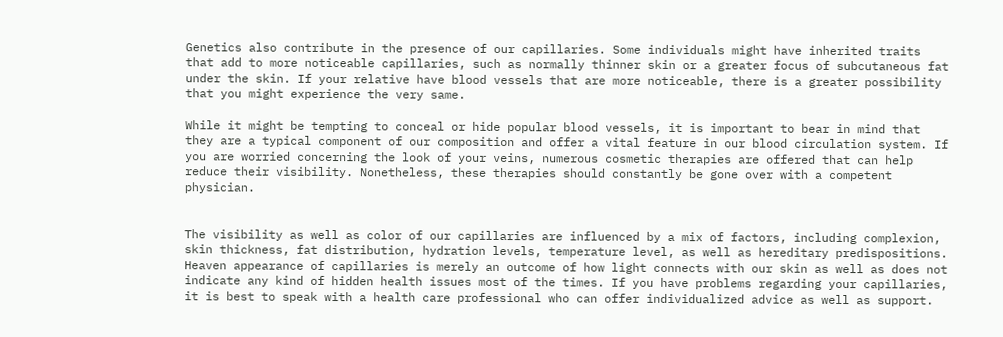Genetics also contribute in the presence of our capillaries. Some individuals might have inherited traits that add to more noticeable capillaries, such as normally thinner skin or a greater focus of subcutaneous fat under the skin. If your relative have blood vessels that are more noticeable, there is a greater possibility that you might experience the very same.

While it might be tempting to conceal or hide popular blood vessels, it is important to bear in mind that they are a typical component of our composition and offer a vital feature in our blood circulation system. If you are worried concerning the look of your veins, numerous cosmetic therapies are offered that can help reduce their visibility. Nonetheless, these therapies should constantly be gone over with a competent physician.


The visibility as well as color of our capillaries are influenced by a mix of factors, including complexion, skin thickness, fat distribution, hydration levels, temperature level, as well as hereditary predispositions. Heaven appearance of capillaries is merely an outcome of how light connects with our skin as well as does not indicate any kind of hidden health issues most of the times. If you have problems regarding your capillaries, it is best to speak with a health care professional who can offer individualized advice as well as support.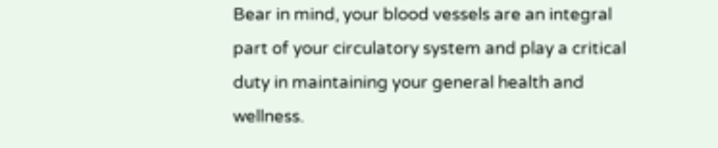Bear in mind, your blood vessels are an integral part of your circulatory system and play a critical duty in maintaining your general health and wellness.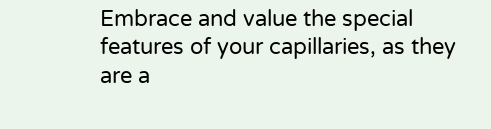Embrace and value the special features of your capillaries, as they are a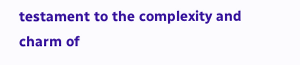testament to the complexity and charm of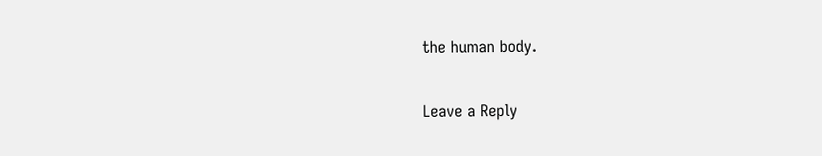the human body.

Leave a Reply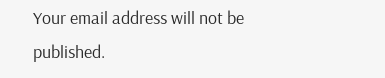Your email address will not be published.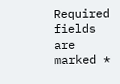Required fields are marked *